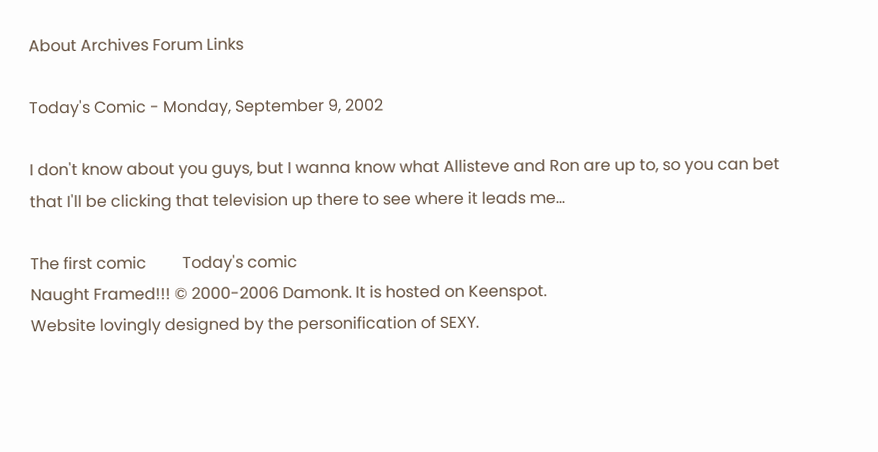About Archives Forum Links

Today's Comic - Monday, September 9, 2002

I don't know about you guys, but I wanna know what Allisteve and Ron are up to, so you can bet that I'll be clicking that television up there to see where it leads me...

The first comic         Today's comic
Naught Framed!!! © 2000-2006 Damonk. It is hosted on Keenspot.
Website lovingly designed by the personification of SEXY.